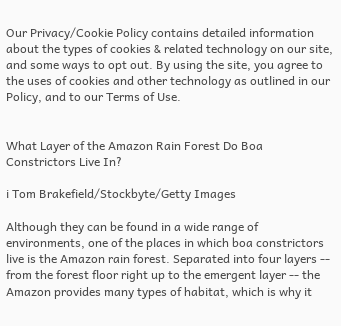Our Privacy/Cookie Policy contains detailed information about the types of cookies & related technology on our site, and some ways to opt out. By using the site, you agree to the uses of cookies and other technology as outlined in our Policy, and to our Terms of Use.


What Layer of the Amazon Rain Forest Do Boa Constrictors Live In?

i Tom Brakefield/Stockbyte/Getty Images

Although they can be found in a wide range of environments, one of the places in which boa constrictors live is the Amazon rain forest. Separated into four layers -- from the forest floor right up to the emergent layer -- the Amazon provides many types of habitat, which is why it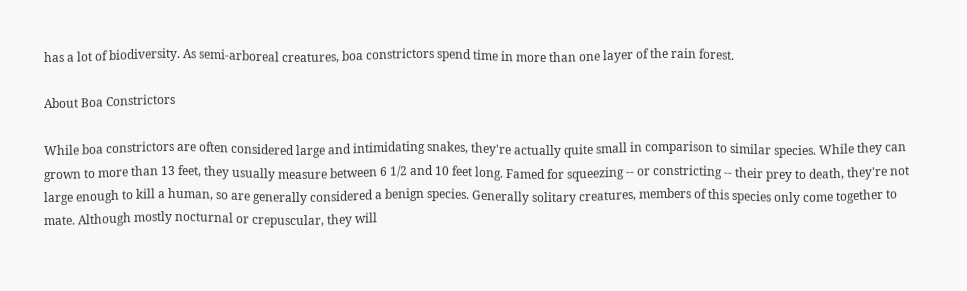has a lot of biodiversity. As semi-arboreal creatures, boa constrictors spend time in more than one layer of the rain forest.

About Boa Constrictors

While boa constrictors are often considered large and intimidating snakes, they're actually quite small in comparison to similar species. While they can grown to more than 13 feet, they usually measure between 6 1/2 and 10 feet long. Famed for squeezing -- or constricting -- their prey to death, they're not large enough to kill a human, so are generally considered a benign species. Generally solitary creatures, members of this species only come together to mate. Although mostly nocturnal or crepuscular, they will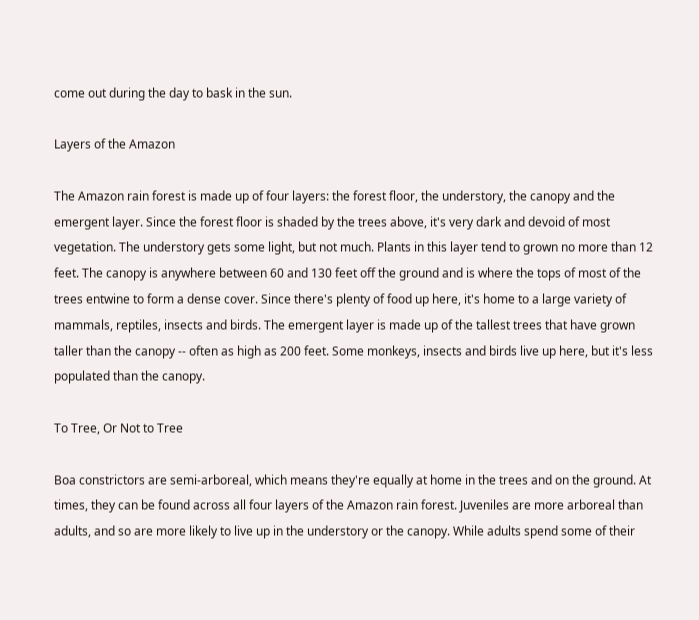come out during the day to bask in the sun.

Layers of the Amazon

The Amazon rain forest is made up of four layers: the forest floor, the understory, the canopy and the emergent layer. Since the forest floor is shaded by the trees above, it's very dark and devoid of most vegetation. The understory gets some light, but not much. Plants in this layer tend to grown no more than 12 feet. The canopy is anywhere between 60 and 130 feet off the ground and is where the tops of most of the trees entwine to form a dense cover. Since there's plenty of food up here, it's home to a large variety of mammals, reptiles, insects and birds. The emergent layer is made up of the tallest trees that have grown taller than the canopy -- often as high as 200 feet. Some monkeys, insects and birds live up here, but it's less populated than the canopy.

To Tree, Or Not to Tree

Boa constrictors are semi-arboreal, which means they're equally at home in the trees and on the ground. At times, they can be found across all four layers of the Amazon rain forest. Juveniles are more arboreal than adults, and so are more likely to live up in the understory or the canopy. While adults spend some of their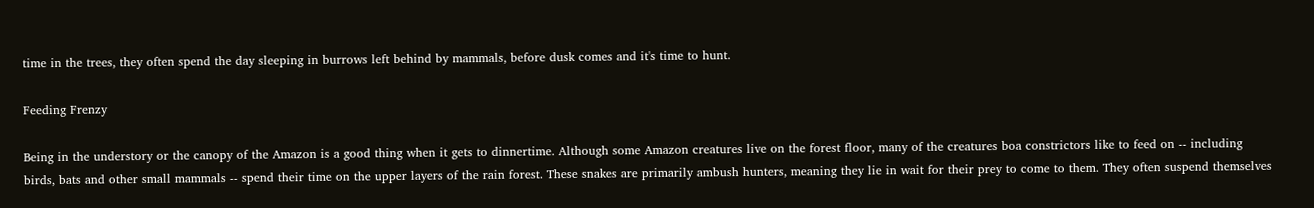time in the trees, they often spend the day sleeping in burrows left behind by mammals, before dusk comes and it's time to hunt.

Feeding Frenzy

Being in the understory or the canopy of the Amazon is a good thing when it gets to dinnertime. Although some Amazon creatures live on the forest floor, many of the creatures boa constrictors like to feed on -- including birds, bats and other small mammals -- spend their time on the upper layers of the rain forest. These snakes are primarily ambush hunters, meaning they lie in wait for their prey to come to them. They often suspend themselves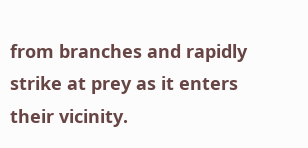from branches and rapidly strike at prey as it enters their vicinity.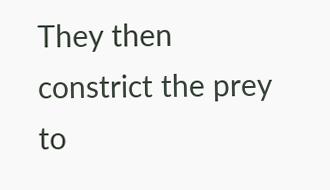They then constrict the prey to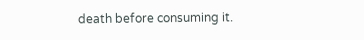death before consuming it.